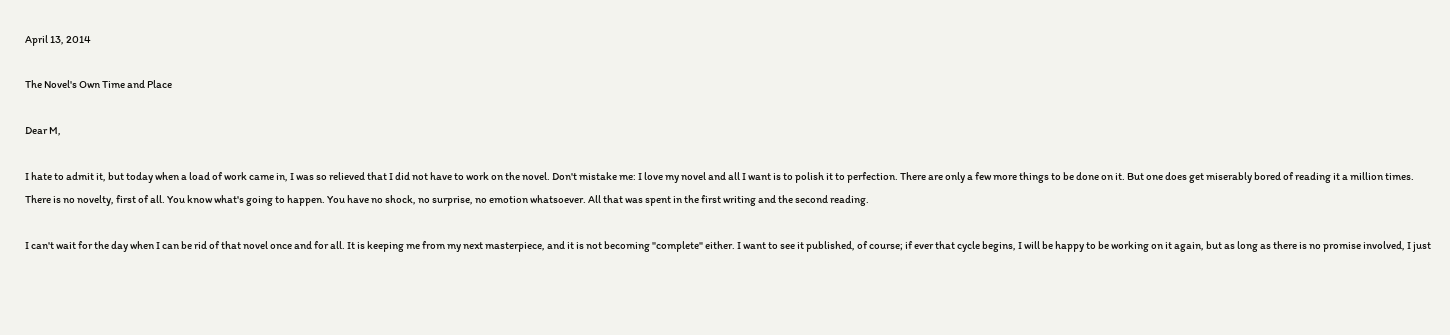April 13, 2014

The Novel's Own Time and Place

Dear M,

I hate to admit it, but today when a load of work came in, I was so relieved that I did not have to work on the novel. Don't mistake me: I love my novel and all I want is to polish it to perfection. There are only a few more things to be done on it. But one does get miserably bored of reading it a million times. There is no novelty, first of all. You know what's going to happen. You have no shock, no surprise, no emotion whatsoever. All that was spent in the first writing and the second reading.

I can't wait for the day when I can be rid of that novel once and for all. It is keeping me from my next masterpiece, and it is not becoming "complete" either. I want to see it published, of course; if ever that cycle begins, I will be happy to be working on it again, but as long as there is no promise involved, I just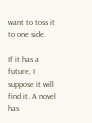want to toss it to one side.

If it has a future, I suppose it will find it. A novel has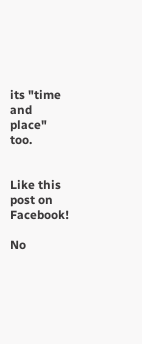its "time and place" too.


Like this post on Facebook!

No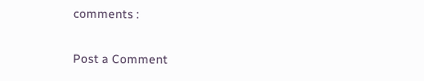comments :

Post a Comment